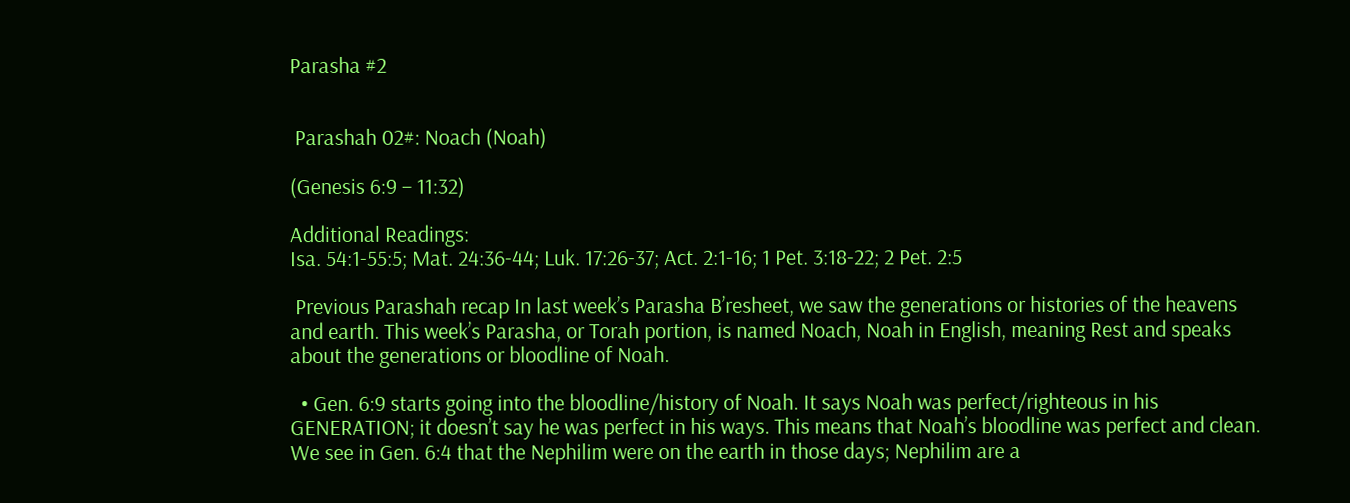Parasha #2


 Parashah 02#: Noach (Noah)

(Genesis 6:9 – 11:32)

Additional Readings:
Isa. 54:1-55:5; Mat. 24:36-44; Luk. 17:26-37; Act. 2:1-16; 1 Pet. 3:18-22; 2 Pet. 2:5

 Previous Parashah recap In last week’s Parasha B’resheet, we saw the generations or histories of the heavens and earth. This week’s Parasha, or Torah portion, is named Noach, Noah in English, meaning Rest and speaks about the generations or bloodline of Noah.

  • Gen. 6:9 starts going into the bloodline/history of Noah. It says Noah was perfect/righteous in his GENERATION; it doesn’t say he was perfect in his ways. This means that Noah’s bloodline was perfect and clean. We see in Gen. 6:4 that the Nephilim were on the earth in those days; Nephilim are a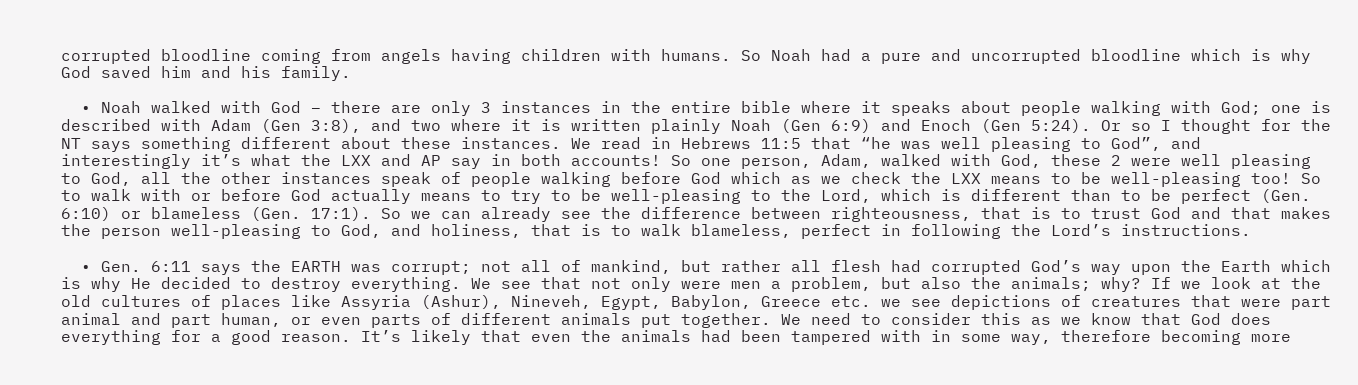corrupted bloodline coming from angels having children with humans. So Noah had a pure and uncorrupted bloodline which is why God saved him and his family.

  • Noah walked with God – there are only 3 instances in the entire bible where it speaks about people walking with God; one is described with Adam (Gen 3:8), and two where it is written plainly Noah (Gen 6:9) and Enoch (Gen 5:24). Or so I thought for the NT says something different about these instances. We read in Hebrews 11:5 that “he was well pleasing to God”, and interestingly it’s what the LXX and AP say in both accounts! So one person, Adam, walked with God, these 2 were well pleasing to God, all the other instances speak of people walking before God which as we check the LXX means to be well-pleasing too! So to walk with or before God actually means to try to be well-pleasing to the Lord, which is different than to be perfect (Gen. 6:10) or blameless (Gen. 17:1). So we can already see the difference between righteousness, that is to trust God and that makes the person well-pleasing to God, and holiness, that is to walk blameless, perfect in following the Lord’s instructions.

  • Gen. 6:11 says the EARTH was corrupt; not all of mankind, but rather all flesh had corrupted God’s way upon the Earth which is why He decided to destroy everything. We see that not only were men a problem, but also the animals; why? If we look at the old cultures of places like Assyria (Ashur), Nineveh, Egypt, Babylon, Greece etc. we see depictions of creatures that were part animal and part human, or even parts of different animals put together. We need to consider this as we know that God does everything for a good reason. It’s likely that even the animals had been tampered with in some way, therefore becoming more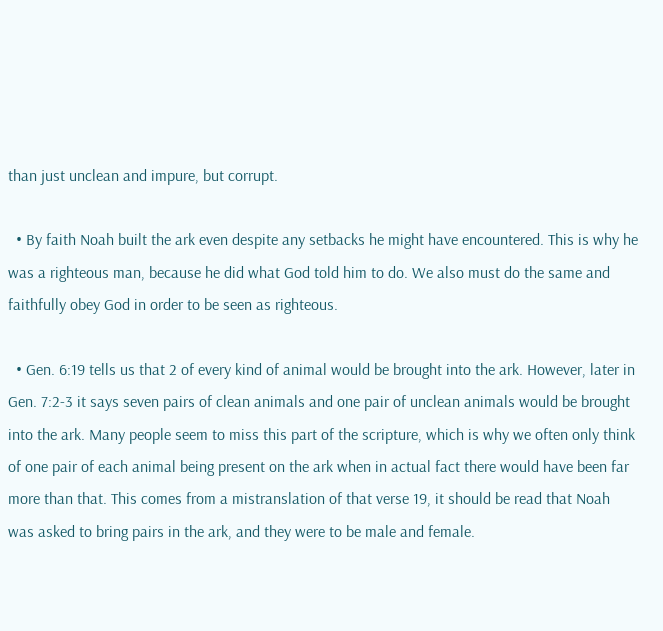than just unclean and impure, but corrupt.

  • By faith Noah built the ark even despite any setbacks he might have encountered. This is why he was a righteous man, because he did what God told him to do. We also must do the same and faithfully obey God in order to be seen as righteous.

  • Gen. 6:19 tells us that 2 of every kind of animal would be brought into the ark. However, later in Gen. 7:2-3 it says seven pairs of clean animals and one pair of unclean animals would be brought into the ark. Many people seem to miss this part of the scripture, which is why we often only think of one pair of each animal being present on the ark when in actual fact there would have been far more than that. This comes from a mistranslation of that verse 19, it should be read that Noah was asked to bring pairs in the ark, and they were to be male and female.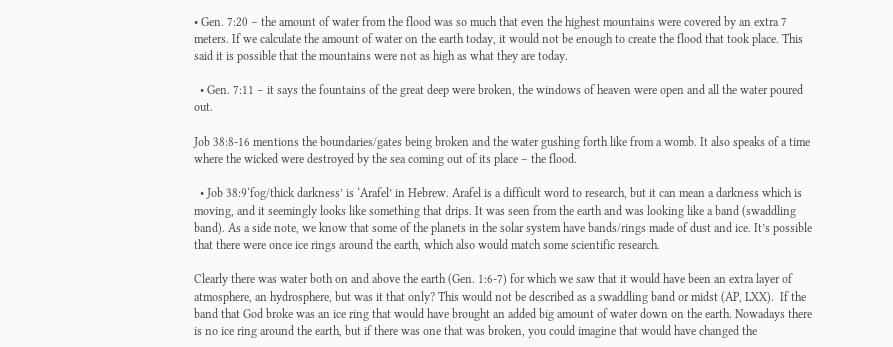• Gen. 7:20 – the amount of water from the flood was so much that even the highest mountains were covered by an extra 7 meters. If we calculate the amount of water on the earth today, it would not be enough to create the flood that took place. This said it is possible that the mountains were not as high as what they are today.

  • Gen. 7:11 – it says the fountains of the great deep were broken, the windows of heaven were open and all the water poured out.

Job 38:8-16 mentions the boundaries/gates being broken and the water gushing forth like from a womb. It also speaks of a time where the wicked were destroyed by the sea coming out of its place – the flood.

  • Job 38:9‘fog/thick darkness’ is ‘Arafel’ in Hebrew. Arafel is a difficult word to research, but it can mean a darkness which is moving, and it seemingly looks like something that drips. It was seen from the earth and was looking like a band (swaddling band). As a side note, we know that some of the planets in the solar system have bands/rings made of dust and ice. It’s possible that there were once ice rings around the earth, which also would match some scientific research.

Clearly there was water both on and above the earth (Gen. 1:6-7) for which we saw that it would have been an extra layer of atmosphere, an hydrosphere, but was it that only? This would not be described as a swaddling band or midst (AP, LXX).  If the band that God broke was an ice ring that would have brought an added big amount of water down on the earth. Nowadays there is no ice ring around the earth, but if there was one that was broken, you could imagine that would have changed the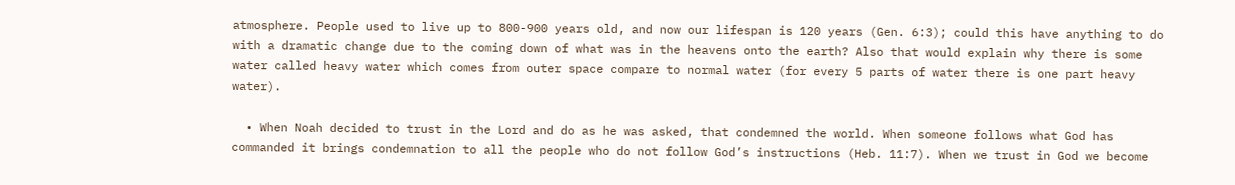atmosphere. People used to live up to 800-900 years old, and now our lifespan is 120 years (Gen. 6:3); could this have anything to do with a dramatic change due to the coming down of what was in the heavens onto the earth? Also that would explain why there is some water called heavy water which comes from outer space compare to normal water (for every 5 parts of water there is one part heavy water).

  • When Noah decided to trust in the Lord and do as he was asked, that condemned the world. When someone follows what God has commanded it brings condemnation to all the people who do not follow God’s instructions (Heb. 11:7). When we trust in God we become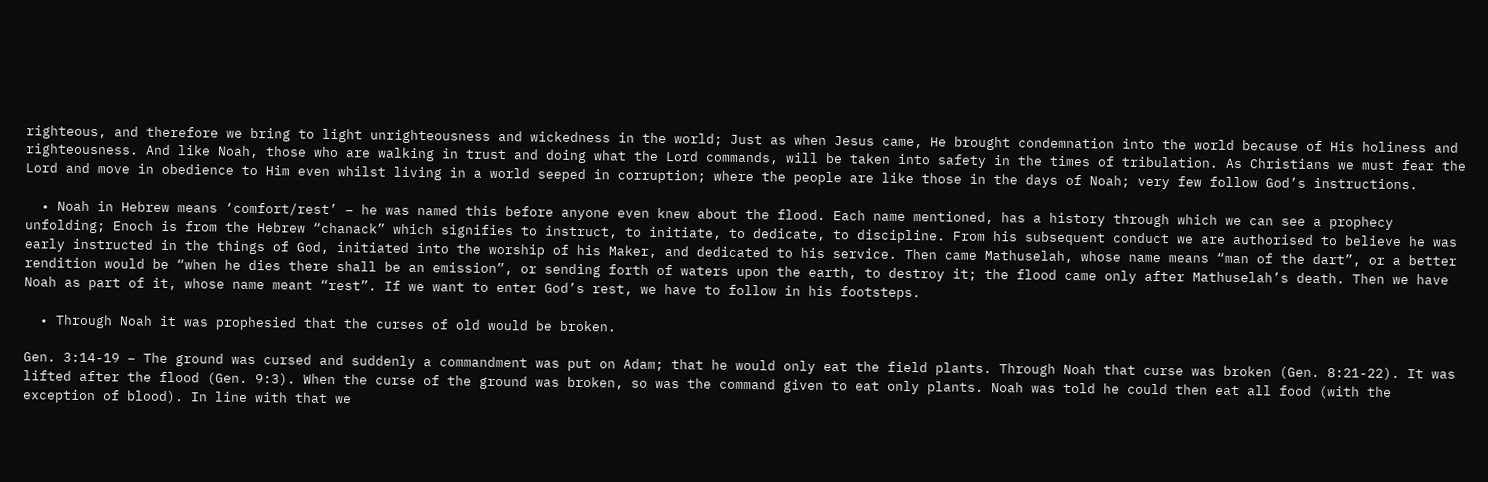righteous, and therefore we bring to light unrighteousness and wickedness in the world; Just as when Jesus came, He brought condemnation into the world because of His holiness and righteousness. And like Noah, those who are walking in trust and doing what the Lord commands, will be taken into safety in the times of tribulation. As Christians we must fear the Lord and move in obedience to Him even whilst living in a world seeped in corruption; where the people are like those in the days of Noah; very few follow God’s instructions.

  • Noah in Hebrew means ‘comfort/rest’ – he was named this before anyone even knew about the flood. Each name mentioned, has a history through which we can see a prophecy unfolding; Enoch is from the Hebrew “chanack” which signifies to instruct, to initiate, to dedicate, to discipline. From his subsequent conduct we are authorised to believe he was early instructed in the things of God, initiated into the worship of his Maker, and dedicated to his service. Then came Mathuselah, whose name means “man of the dart”, or a better rendition would be “when he dies there shall be an emission”, or sending forth of waters upon the earth, to destroy it; the flood came only after Mathuselah’s death. Then we have Noah as part of it, whose name meant “rest”. If we want to enter God’s rest, we have to follow in his footsteps.

  • Through Noah it was prophesied that the curses of old would be broken.

Gen. 3:14-19 – The ground was cursed and suddenly a commandment was put on Adam; that he would only eat the field plants. Through Noah that curse was broken (Gen. 8:21-22). It was lifted after the flood (Gen. 9:3). When the curse of the ground was broken, so was the command given to eat only plants. Noah was told he could then eat all food (with the exception of blood). In line with that we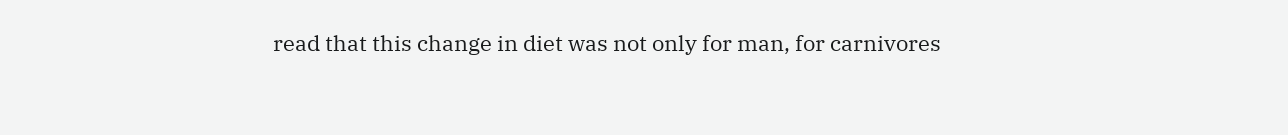read that this change in diet was not only for man, for carnivores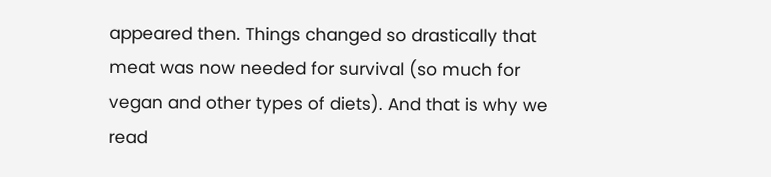appeared then. Things changed so drastically that meat was now needed for survival (so much for vegan and other types of diets). And that is why we read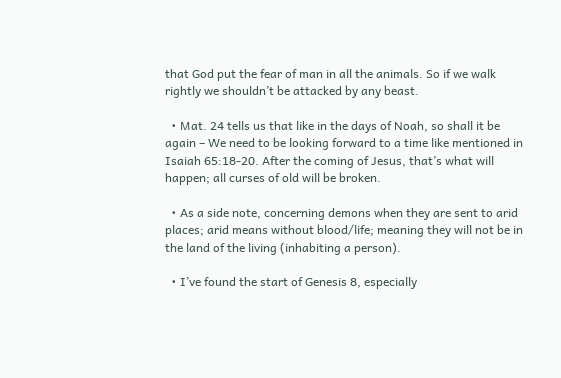that God put the fear of man in all the animals. So if we walk rightly we shouldn’t be attacked by any beast.

  • Mat. 24 tells us that like in the days of Noah, so shall it be again – We need to be looking forward to a time like mentioned in Isaiah 65:18-20. After the coming of Jesus, that’s what will happen; all curses of old will be broken.

  • As a side note, concerning demons when they are sent to arid places; arid means without blood/life; meaning they will not be in the land of the living (inhabiting a person).

  • I’ve found the start of Genesis 8, especially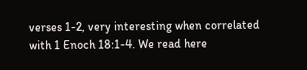verses 1-2, very interesting when correlated with 1 Enoch 18:1-4. We read here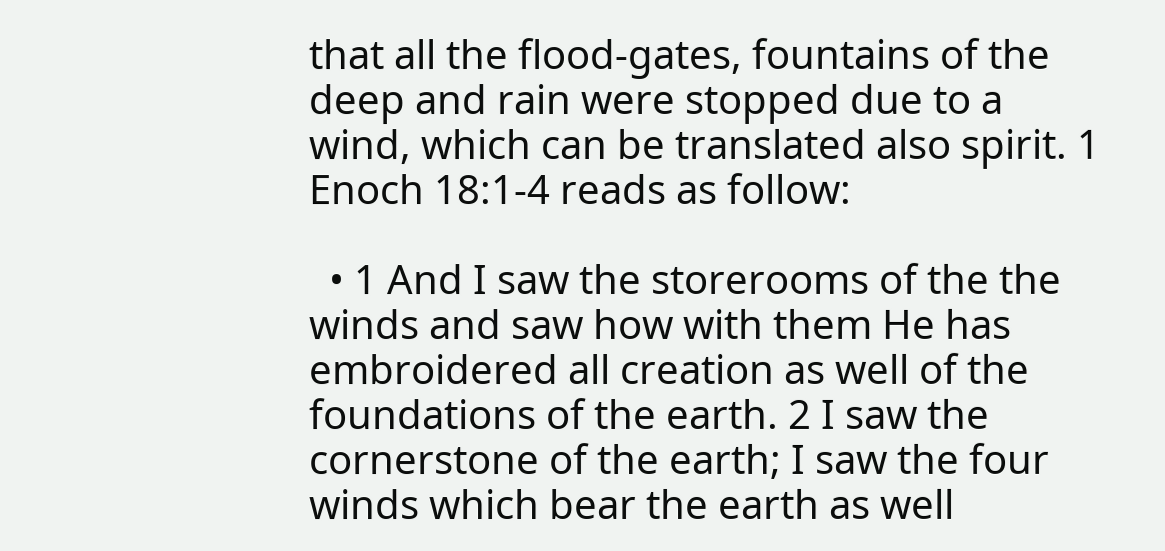that all the flood-gates, fountains of the deep and rain were stopped due to a wind, which can be translated also spirit. 1 Enoch 18:1-4 reads as follow:

  • 1 And I saw the storerooms of the the winds and saw how with them He has embroidered all creation as well of the foundations of the earth. 2 I saw the cornerstone of the earth; I saw the four winds which bear the earth as well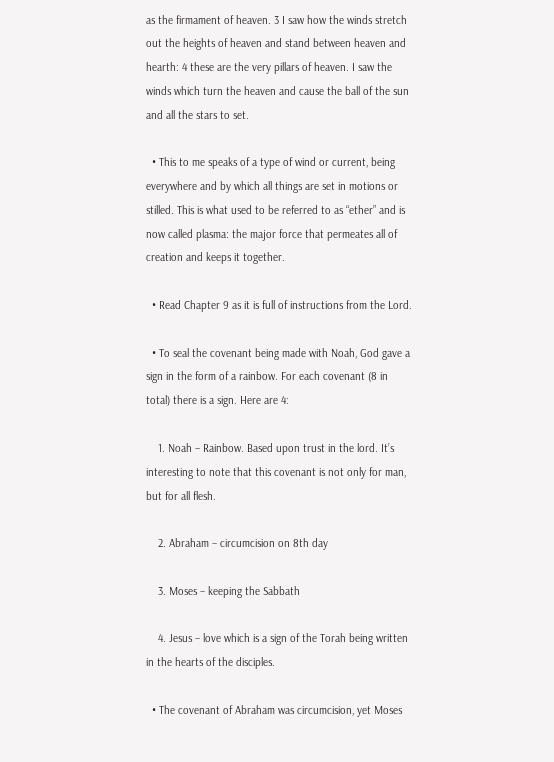as the firmament of heaven. 3 I saw how the winds stretch out the heights of heaven and stand between heaven and hearth: 4 these are the very pillars of heaven. I saw the winds which turn the heaven and cause the ball of the sun and all the stars to set.

  • This to me speaks of a type of wind or current, being everywhere and by which all things are set in motions or stilled. This is what used to be referred to as “ether” and is now called plasma: the major force that permeates all of creation and keeps it together.

  • Read Chapter 9 as it is full of instructions from the Lord.

  • To seal the covenant being made with Noah, God gave a sign in the form of a rainbow. For each covenant (8 in total) there is a sign. Here are 4:

    1. Noah – Rainbow. Based upon trust in the lord. It’s interesting to note that this covenant is not only for man, but for all flesh.

    2. Abraham – circumcision on 8th day

    3. Moses – keeping the Sabbath

    4. Jesus – love which is a sign of the Torah being written in the hearts of the disciples.

  • The covenant of Abraham was circumcision, yet Moses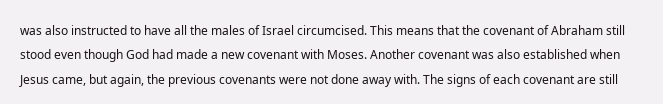was also instructed to have all the males of Israel circumcised. This means that the covenant of Abraham still stood even though God had made a new covenant with Moses. Another covenant was also established when Jesus came, but again, the previous covenants were not done away with. The signs of each covenant are still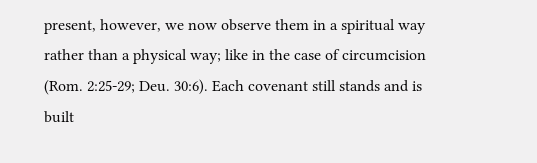present, however, we now observe them in a spiritual way rather than a physical way; like in the case of circumcision (Rom. 2:25-29; Deu. 30:6). Each covenant still stands and is built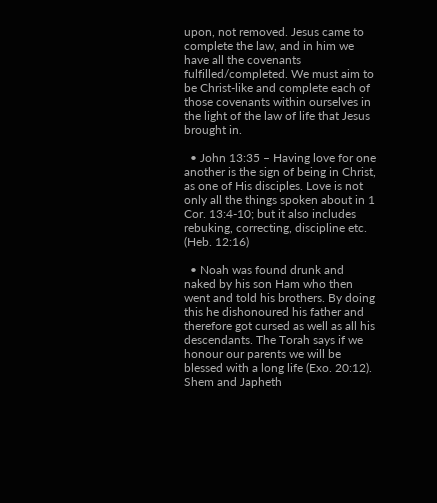upon, not removed. Jesus came to complete the law, and in him we have all the covenants fulfilled/completed. We must aim to be Christ-like and complete each of those covenants within ourselves in the light of the law of life that Jesus brought in.

  • John 13:35 – Having love for one another is the sign of being in Christ, as one of His disciples. Love is not only all the things spoken about in 1 Cor. 13:4-10; but it also includes rebuking, correcting, discipline etc. (Heb. 12:16)

  • Noah was found drunk and naked by his son Ham who then went and told his brothers. By doing this he dishonoured his father and therefore got cursed as well as all his descendants. The Torah says if we honour our parents we will be blessed with a long life (Exo. 20:12). Shem and Japheth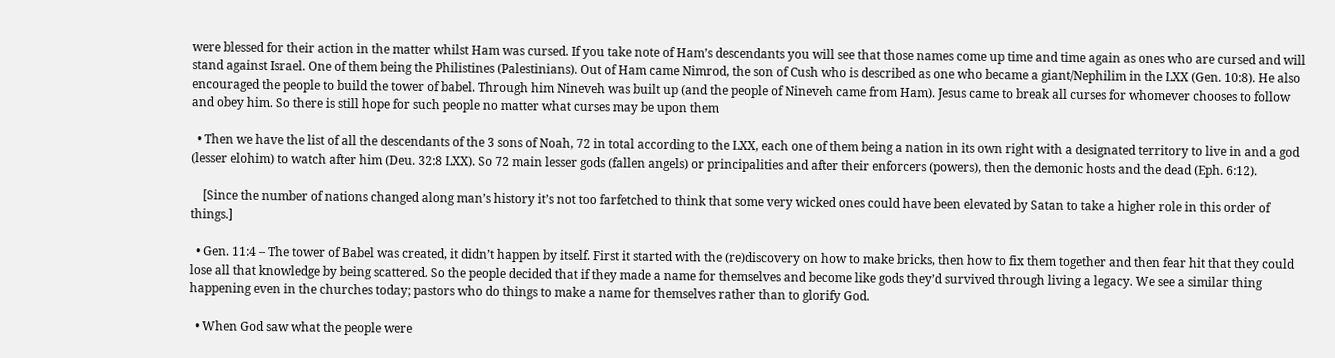were blessed for their action in the matter whilst Ham was cursed. If you take note of Ham’s descendants you will see that those names come up time and time again as ones who are cursed and will stand against Israel. One of them being the Philistines (Palestinians). Out of Ham came Nimrod, the son of Cush who is described as one who became a giant/Nephilim in the LXX (Gen. 10:8). He also encouraged the people to build the tower of babel. Through him Nineveh was built up (and the people of Nineveh came from Ham). Jesus came to break all curses for whomever chooses to follow and obey him. So there is still hope for such people no matter what curses may be upon them

  • Then we have the list of all the descendants of the 3 sons of Noah, 72 in total according to the LXX, each one of them being a nation in its own right with a designated territory to live in and a god (lesser elohim) to watch after him (Deu. 32:8 LXX). So 72 main lesser gods (fallen angels) or principalities and after their enforcers (powers), then the demonic hosts and the dead (Eph. 6:12).

    [Since the number of nations changed along man’s history it’s not too farfetched to think that some very wicked ones could have been elevated by Satan to take a higher role in this order of things.]

  • Gen. 11:4 – The tower of Babel was created, it didn’t happen by itself. First it started with the (re)discovery on how to make bricks, then how to fix them together and then fear hit that they could lose all that knowledge by being scattered. So the people decided that if they made a name for themselves and become like gods they’d survived through living a legacy. We see a similar thing happening even in the churches today; pastors who do things to make a name for themselves rather than to glorify God.

  • When God saw what the people were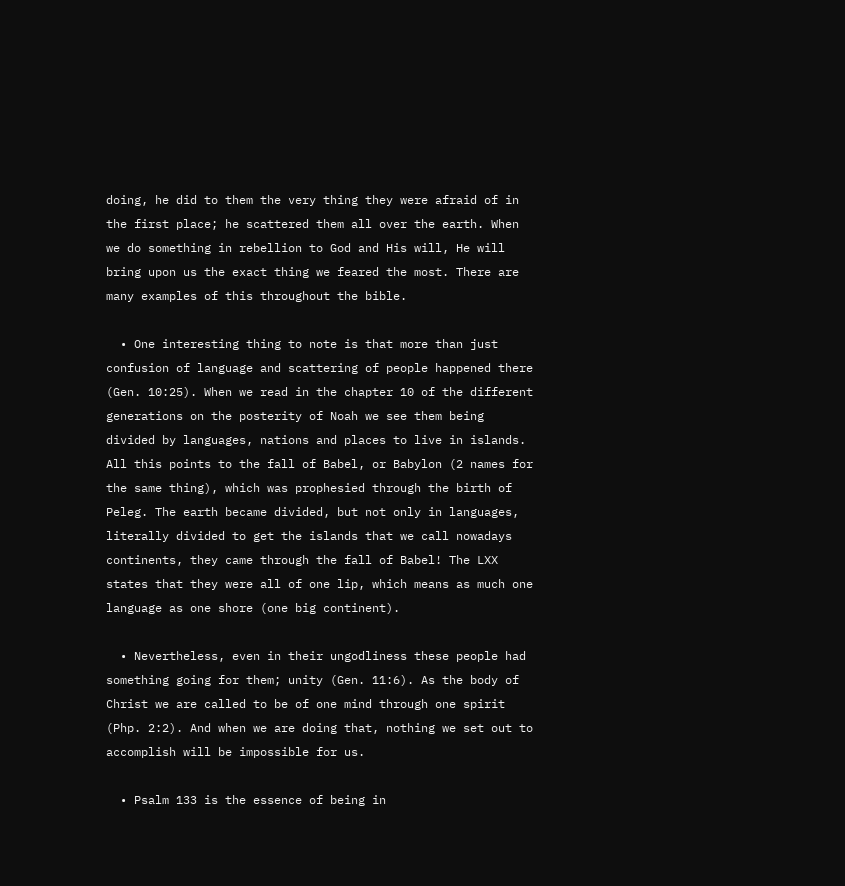doing, he did to them the very thing they were afraid of in the first place; he scattered them all over the earth. When we do something in rebellion to God and His will, He will bring upon us the exact thing we feared the most. There are many examples of this throughout the bible.

  • One interesting thing to note is that more than just confusion of language and scattering of people happened there (Gen. 10:25). When we read in the chapter 10 of the different generations on the posterity of Noah we see them being divided by languages, nations and places to live in islands. All this points to the fall of Babel, or Babylon (2 names for the same thing), which was prophesied through the birth of Peleg. The earth became divided, but not only in languages, literally divided to get the islands that we call nowadays continents, they came through the fall of Babel! The LXX states that they were all of one lip, which means as much one language as one shore (one big continent).

  • Nevertheless, even in their ungodliness these people had something going for them; unity (Gen. 11:6). As the body of Christ we are called to be of one mind through one spirit (Php. 2:2). And when we are doing that, nothing we set out to accomplish will be impossible for us.

  • Psalm 133 is the essence of being in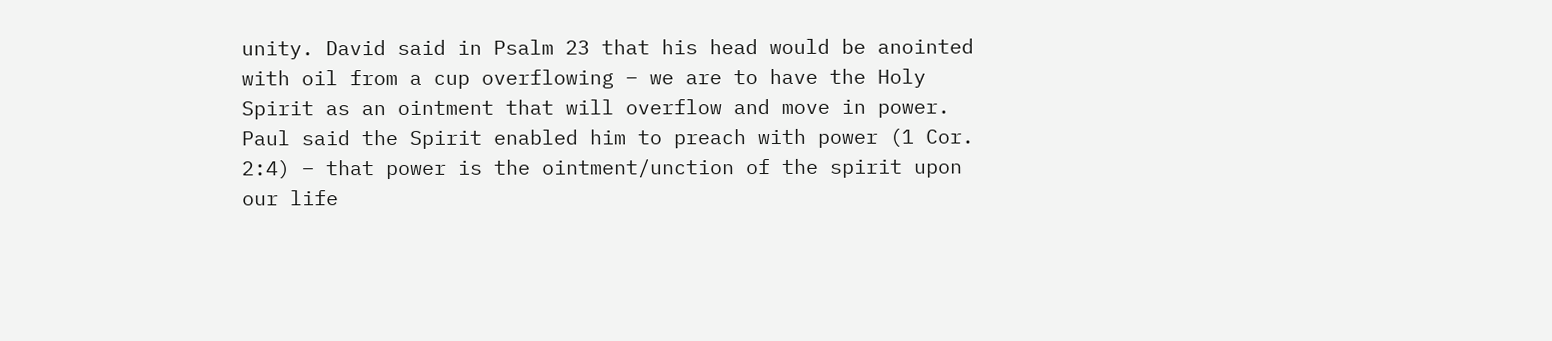unity. David said in Psalm 23 that his head would be anointed with oil from a cup overflowing – we are to have the Holy Spirit as an ointment that will overflow and move in power. Paul said the Spirit enabled him to preach with power (1 Cor. 2:4) – that power is the ointment/unction of the spirit upon our life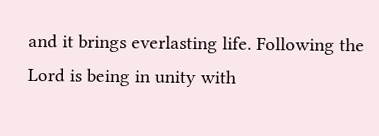and it brings everlasting life. Following the Lord is being in unity with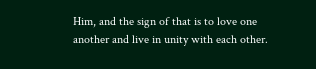Him, and the sign of that is to love one another and live in unity with each other.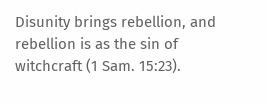Disunity brings rebellion, and rebellion is as the sin of witchcraft (1 Sam. 15:23).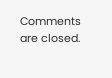Comments are closed.